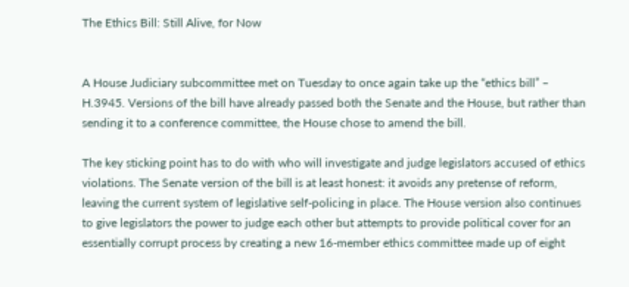The Ethics Bill: Still Alive, for Now


A House Judiciary subcommittee met on Tuesday to once again take up the “ethics bill” – H.3945. Versions of the bill have already passed both the Senate and the House, but rather than sending it to a conference committee, the House chose to amend the bill.

The key sticking point has to do with who will investigate and judge legislators accused of ethics violations. The Senate version of the bill is at least honest: it avoids any pretense of reform, leaving the current system of legislative self-policing in place. The House version also continues to give legislators the power to judge each other but attempts to provide political cover for an essentially corrupt process by creating a new 16-member ethics committee made up of eight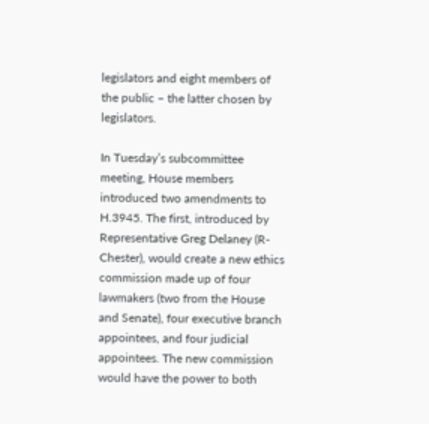legislators and eight members of the public – the latter chosen by legislators.

In Tuesday’s subcommittee meeting, House members introduced two amendments to H.3945. The first, introduced by Representative Greg Delaney (R- Chester), would create a new ethics commission made up of four lawmakers (two from the House and Senate), four executive branch appointees, and four judicial appointees. The new commission would have the power to both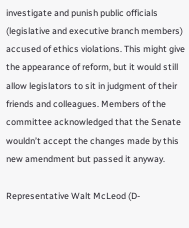investigate and punish public officials (legislative and executive branch members) accused of ethics violations. This might give the appearance of reform, but it would still allow legislators to sit in judgment of their friends and colleagues. Members of the committee acknowledged that the Senate wouldn’t accept the changes made by this new amendment but passed it anyway.

Representative Walt McLeod (D-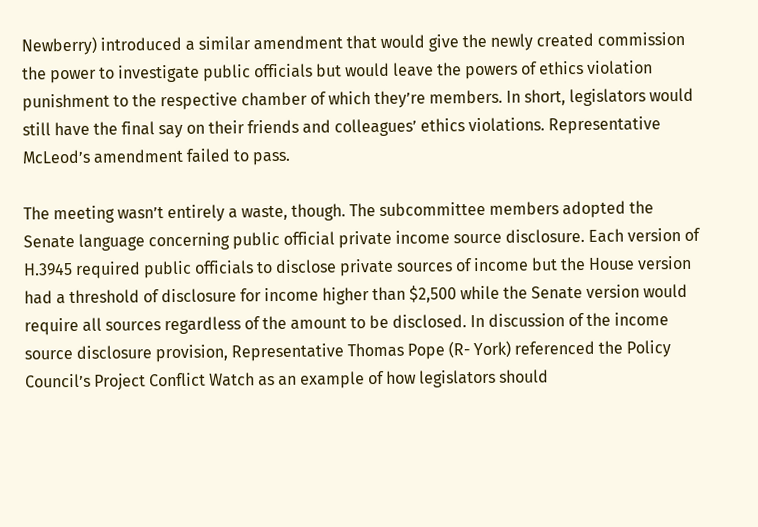Newberry) introduced a similar amendment that would give the newly created commission the power to investigate public officials but would leave the powers of ethics violation punishment to the respective chamber of which they’re members. In short, legislators would still have the final say on their friends and colleagues’ ethics violations. Representative McLeod’s amendment failed to pass.

The meeting wasn’t entirely a waste, though. The subcommittee members adopted the Senate language concerning public official private income source disclosure. Each version of H.3945 required public officials to disclose private sources of income but the House version had a threshold of disclosure for income higher than $2,500 while the Senate version would require all sources regardless of the amount to be disclosed. In discussion of the income source disclosure provision, Representative Thomas Pope (R- York) referenced the Policy Council’s Project Conflict Watch as an example of how legislators should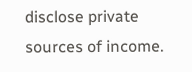disclose private sources of income.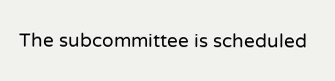The subcommittee is scheduled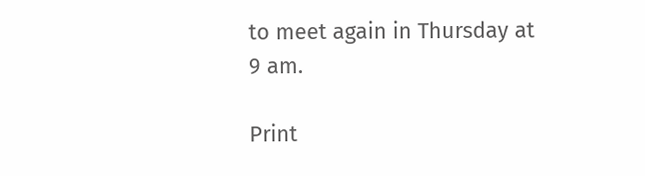to meet again in Thursday at 9 am.

Print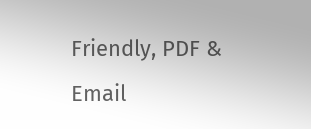Friendly, PDF & Email